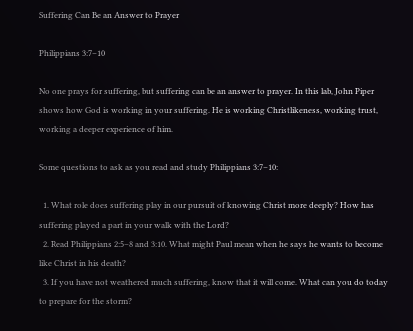Suffering Can Be an Answer to Prayer

Philippians 3:7–10

No one prays for suffering, but suffering can be an answer to prayer. In this lab, John Piper shows how God is working in your suffering. He is working Christlikeness, working trust, working a deeper experience of him.

Some questions to ask as you read and study Philippians 3:7–10:

  1. What role does suffering play in our pursuit of knowing Christ more deeply? How has suffering played a part in your walk with the Lord?
  2. Read Philippians 2:5–8 and 3:10. What might Paul mean when he says he wants to become like Christ in his death?
  3. If you have not weathered much suffering, know that it will come. What can you do today to prepare for the storm?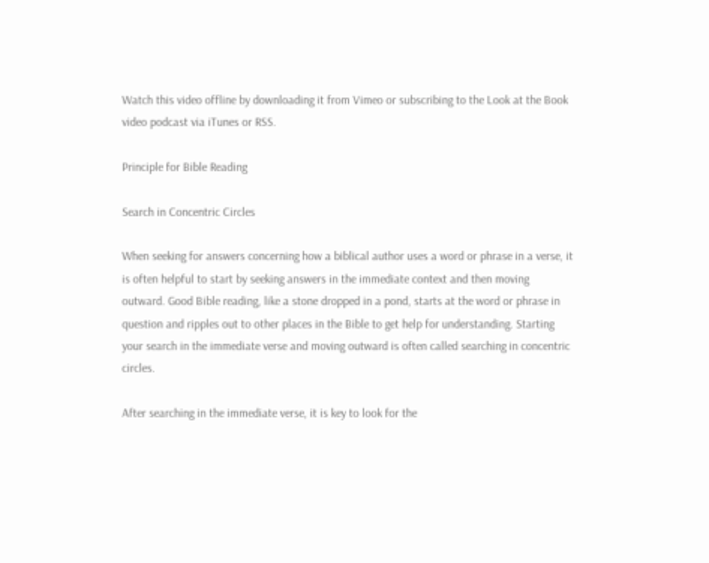Watch this video offline by downloading it from Vimeo or subscribing to the Look at the Book video podcast via iTunes or RSS.

Principle for Bible Reading

Search in Concentric Circles

When seeking for answers concerning how a biblical author uses a word or phrase in a verse, it is often helpful to start by seeking answers in the immediate context and then moving outward. Good Bible reading, like a stone dropped in a pond, starts at the word or phrase in question and ripples out to other places in the Bible to get help for understanding. Starting your search in the immediate verse and moving outward is often called searching in concentric circles.

After searching in the immediate verse, it is key to look for the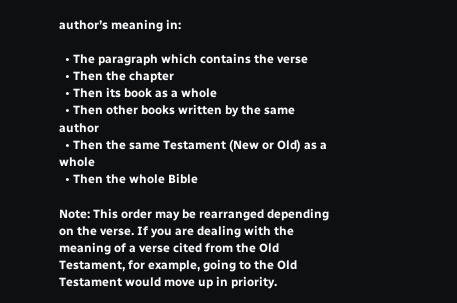author’s meaning in:

  • The paragraph which contains the verse
  • Then the chapter
  • Then its book as a whole
  • Then other books written by the same author
  • Then the same Testament (New or Old) as a whole
  • Then the whole Bible

Note: This order may be rearranged depending on the verse. If you are dealing with the meaning of a verse cited from the Old Testament, for example, going to the Old Testament would move up in priority.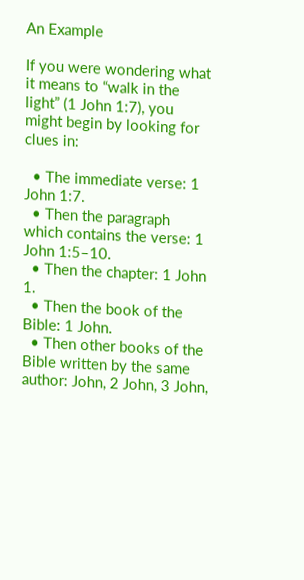An Example

If you were wondering what it means to “walk in the light” (1 John 1:7), you might begin by looking for clues in:

  • The immediate verse: 1 John 1:7.
  • Then the paragraph which contains the verse: 1 John 1:5–10.
  • Then the chapter: 1 John 1.
  • Then the book of the Bible: 1 John.
  • Then other books of the Bible written by the same author: John, 2 John, 3 John,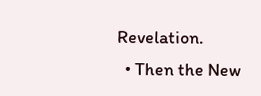Revelation.
  • Then the New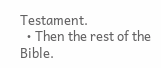Testament.
  • Then the rest of the Bible.